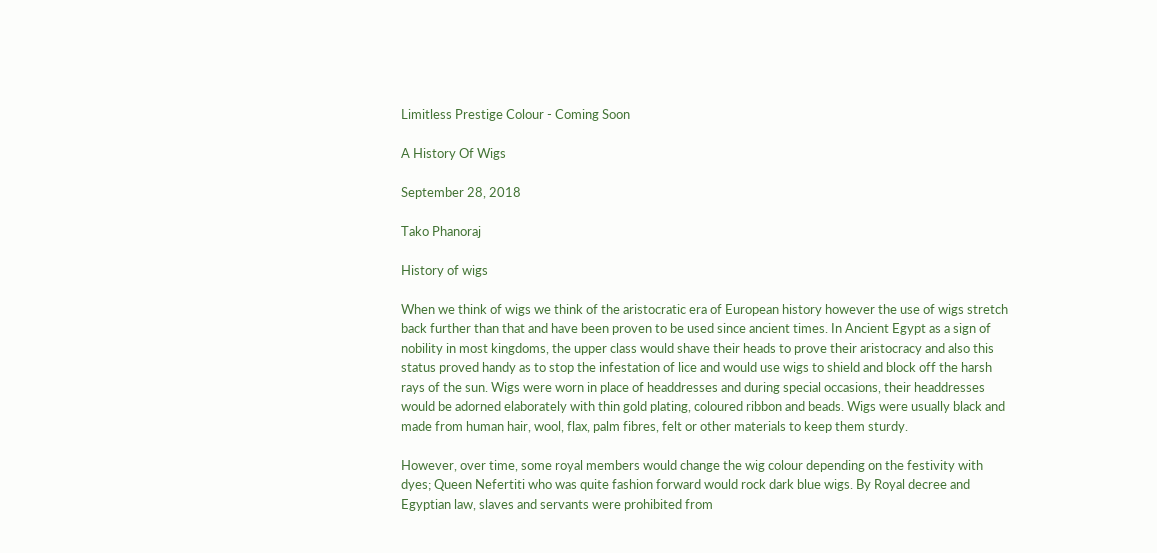Limitless Prestige Colour - Coming Soon

A History Of Wigs

September 28, 2018

Tako Phanoraj

History of wigs

When we think of wigs we think of the aristocratic era of European history however the use of wigs stretch back further than that and have been proven to be used since ancient times. In Ancient Egypt as a sign of nobility in most kingdoms, the upper class would shave their heads to prove their aristocracy and also this status proved handy as to stop the infestation of lice and would use wigs to shield and block off the harsh rays of the sun. Wigs were worn in place of headdresses and during special occasions, their headdresses would be adorned elaborately with thin gold plating, coloured ribbon and beads. Wigs were usually black and made from human hair, wool, flax, palm fibres, felt or other materials to keep them sturdy.

However, over time, some royal members would change the wig colour depending on the festivity with dyes; Queen Nefertiti who was quite fashion forward would rock dark blue wigs. By Royal decree and Egyptian law, slaves and servants were prohibited from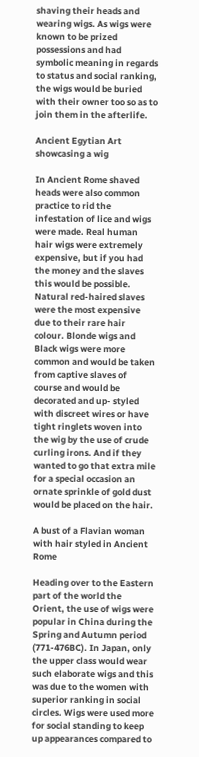shaving their heads and wearing wigs. As wigs were known to be prized possessions and had symbolic meaning in regards to status and social ranking, the wigs would be buried with their owner too so as to join them in the afterlife.

Ancient Egytian Art showcasing a wig

In Ancient Rome shaved heads were also common practice to rid the infestation of lice and wigs were made. Real human hair wigs were extremely expensive, but if you had the money and the slaves this would be possible. Natural red-haired slaves were the most expensive due to their rare hair colour. Blonde wigs and Black wigs were more common and would be taken from captive slaves of course and would be decorated and up- styled with discreet wires or have tight ringlets woven into the wig by the use of crude curling irons. And if they wanted to go that extra mile for a special occasion an ornate sprinkle of gold dust would be placed on the hair.

A bust of a Flavian woman with hair styled in Ancient Rome

Heading over to the Eastern part of the world the Orient, the use of wigs were popular in China during the Spring and Autumn period (771-476BC). In Japan, only the upper class would wear such elaborate wigs and this was due to the women with superior ranking in social circles. Wigs were used more for social standing to keep up appearances compared to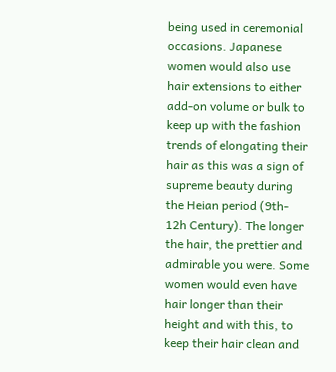being used in ceremonial occasions. Japanese women would also use hair extensions to either add-on volume or bulk to keep up with the fashion trends of elongating their hair as this was a sign of supreme beauty during the Heian period (9th- 12h Century). The longer the hair, the prettier and admirable you were. Some women would even have hair longer than their height and with this, to keep their hair clean and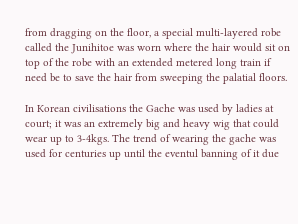from dragging on the floor, a special multi-layered robe called the Junihitoe was worn where the hair would sit on top of the robe with an extended metered long train if need be to save the hair from sweeping the palatial floors.

In Korean civilisations the Gache was used by ladies at court; it was an extremely big and heavy wig that could wear up to 3-4kgs. The trend of wearing the gache was used for centuries up until the eventul banning of it due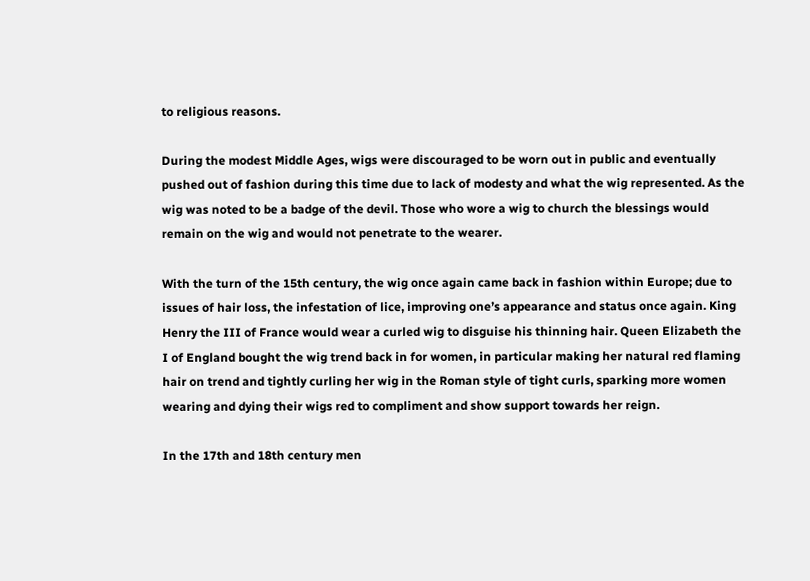to religious reasons.

During the modest Middle Ages, wigs were discouraged to be worn out in public and eventually pushed out of fashion during this time due to lack of modesty and what the wig represented. As the wig was noted to be a badge of the devil. Those who wore a wig to church the blessings would remain on the wig and would not penetrate to the wearer.

With the turn of the 15th century, the wig once again came back in fashion within Europe; due to issues of hair loss, the infestation of lice, improving one’s appearance and status once again. King Henry the III of France would wear a curled wig to disguise his thinning hair. Queen Elizabeth the I of England bought the wig trend back in for women, in particular making her natural red flaming hair on trend and tightly curling her wig in the Roman style of tight curls, sparking more women wearing and dying their wigs red to compliment and show support towards her reign.

In the 17th and 18th century men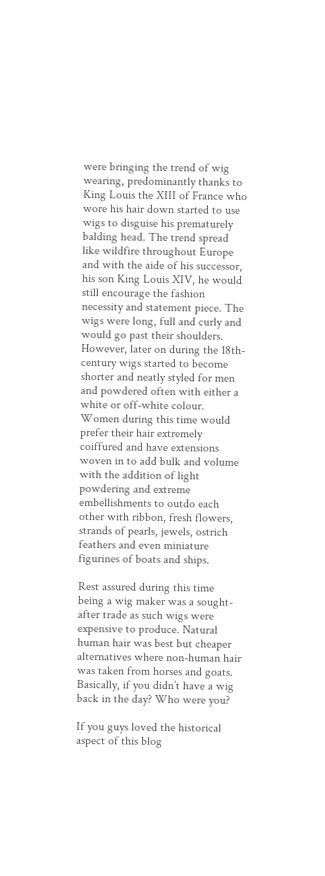were bringing the trend of wig wearing, predominantly thanks to King Louis the XIII of France who wore his hair down started to use wigs to disguise his prematurely balding head. The trend spread like wildfire throughout Europe and with the aide of his successor, his son King Louis XIV, he would still encourage the fashion necessity and statement piece. The wigs were long, full and curly and would go past their shoulders. However, later on during the 18th-century wigs started to become shorter and neatly styled for men and powdered often with either a white or off-white colour. Women during this time would prefer their hair extremely coiffured and have extensions woven in to add bulk and volume with the addition of light powdering and extreme embellishments to outdo each other with ribbon, fresh flowers, strands of pearls, jewels, ostrich feathers and even miniature figurines of boats and ships.

Rest assured during this time being a wig maker was a sought-after trade as such wigs were expensive to produce. Natural human hair was best but cheaper alternatives where non-human hair was taken from horses and goats. Basically, if you didn’t have a wig back in the day? Who were you?

If you guys loved the historical aspect of this blog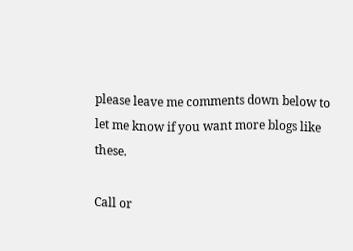please leave me comments down below to let me know if you want more blogs like these.

Call or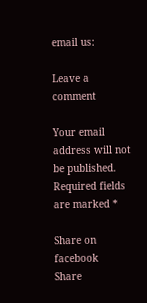email us:

Leave a comment

Your email address will not be published. Required fields are marked *

Share on facebook
Share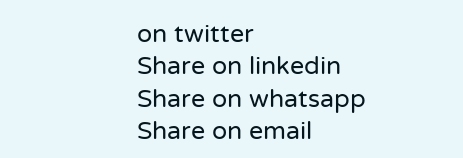on twitter
Share on linkedin
Share on whatsapp
Share on email